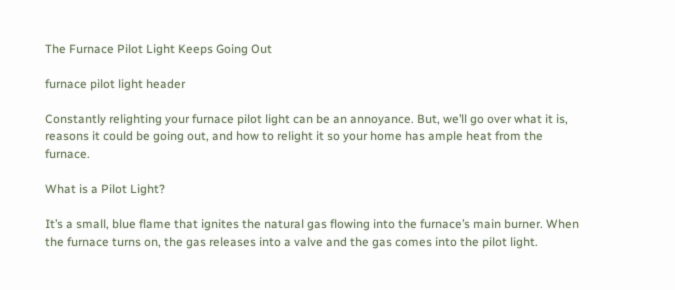The Furnace Pilot Light Keeps Going Out

furnace pilot light header

Constantly relighting your furnace pilot light can be an annoyance. But, we’ll go over what it is, reasons it could be going out, and how to relight it so your home has ample heat from the furnace.

What is a Pilot Light?

It’s a small, blue flame that ignites the natural gas flowing into the furnace’s main burner. When the furnace turns on, the gas releases into a valve and the gas comes into the pilot light.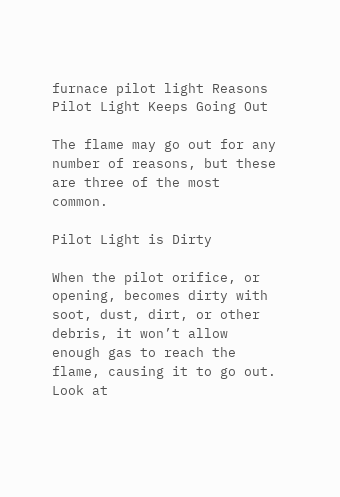furnace pilot light Reasons Pilot Light Keeps Going Out

The flame may go out for any number of reasons, but these are three of the most common.

Pilot Light is Dirty

When the pilot orifice, or opening, becomes dirty with soot, dust, dirt, or other debris, it won’t allow enough gas to reach the flame, causing it to go out. Look at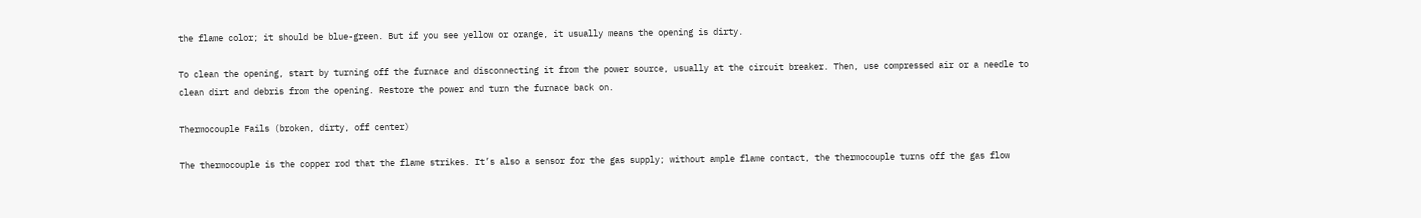the flame color; it should be blue-green. But if you see yellow or orange, it usually means the opening is dirty.

To clean the opening, start by turning off the furnace and disconnecting it from the power source, usually at the circuit breaker. Then, use compressed air or a needle to clean dirt and debris from the opening. Restore the power and turn the furnace back on.

Thermocouple Fails (broken, dirty, off center)

The thermocouple is the copper rod that the flame strikes. It’s also a sensor for the gas supply; without ample flame contact, the thermocouple turns off the gas flow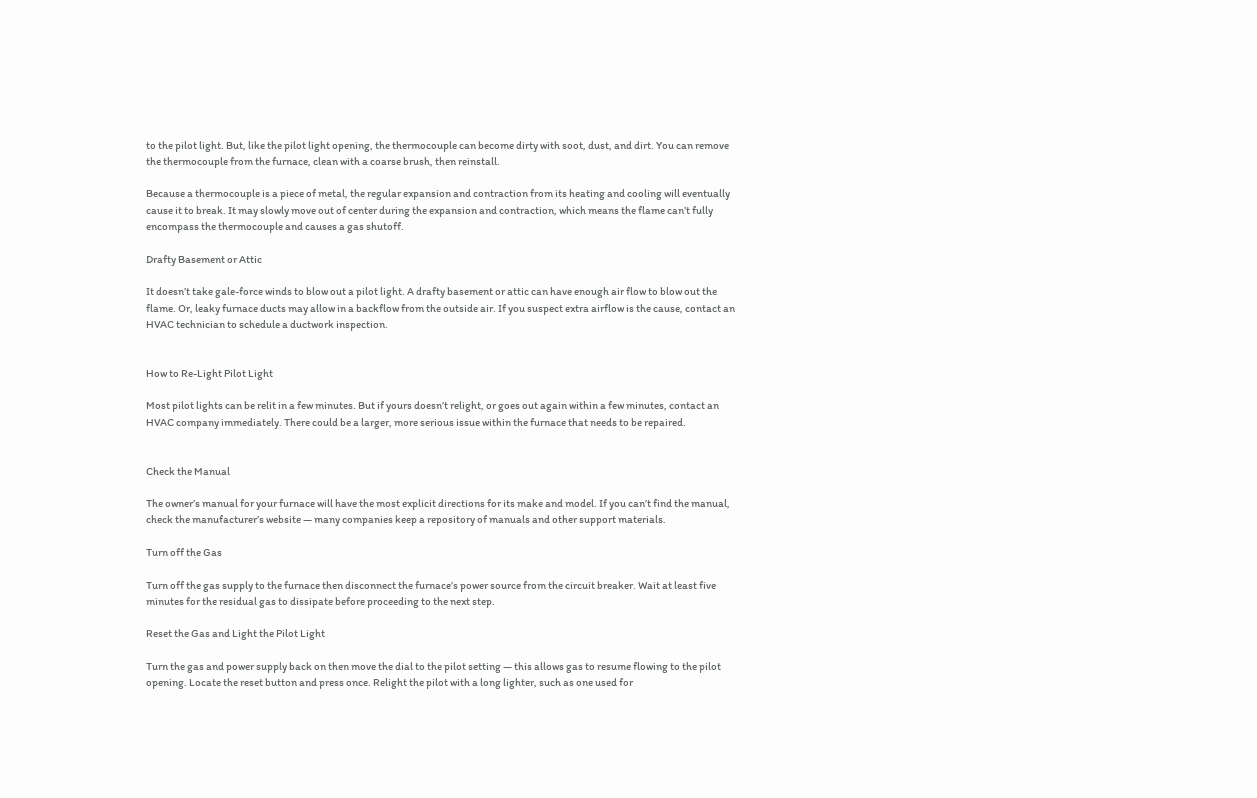to the pilot light. But, like the pilot light opening, the thermocouple can become dirty with soot, dust, and dirt. You can remove the thermocouple from the furnace, clean with a coarse brush, then reinstall.

Because a thermocouple is a piece of metal, the regular expansion and contraction from its heating and cooling will eventually cause it to break. It may slowly move out of center during the expansion and contraction, which means the flame can’t fully encompass the thermocouple and causes a gas shutoff.

Drafty Basement or Attic

It doesn’t take gale-force winds to blow out a pilot light. A drafty basement or attic can have enough air flow to blow out the flame. Or, leaky furnace ducts may allow in a backflow from the outside air. If you suspect extra airflow is the cause, contact an HVAC technician to schedule a ductwork inspection.


How to Re-Light Pilot Light

Most pilot lights can be relit in a few minutes. But if yours doesn’t relight, or goes out again within a few minutes, contact an HVAC company immediately. There could be a larger, more serious issue within the furnace that needs to be repaired.


Check the Manual

The owner’s manual for your furnace will have the most explicit directions for its make and model. If you can’t find the manual, check the manufacturer’s website — many companies keep a repository of manuals and other support materials.

Turn off the Gas

Turn off the gas supply to the furnace then disconnect the furnace’s power source from the circuit breaker. Wait at least five minutes for the residual gas to dissipate before proceeding to the next step.

Reset the Gas and Light the Pilot Light

Turn the gas and power supply back on then move the dial to the pilot setting — this allows gas to resume flowing to the pilot opening. Locate the reset button and press once. Relight the pilot with a long lighter, such as one used for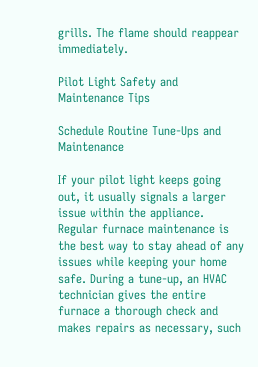grills. The flame should reappear immediately.

Pilot Light Safety and Maintenance Tips

Schedule Routine Tune-Ups and Maintenance

If your pilot light keeps going out, it usually signals a larger issue within the appliance. Regular furnace maintenance is the best way to stay ahead of any issues while keeping your home safe. During a tune-up, an HVAC technician gives the entire furnace a thorough check and makes repairs as necessary, such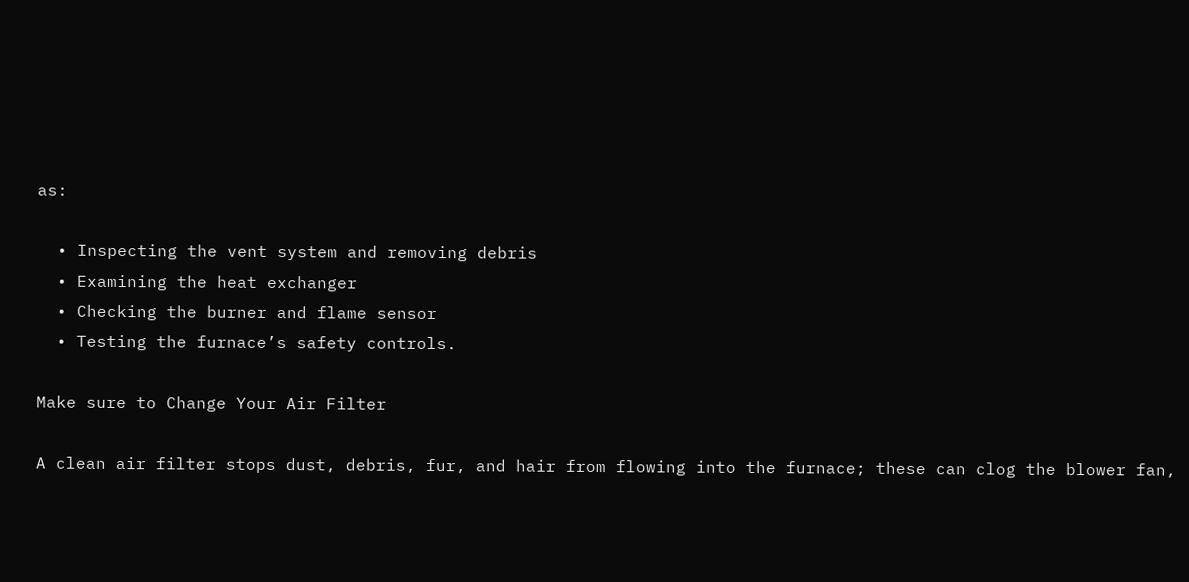as:

  • Inspecting the vent system and removing debris
  • Examining the heat exchanger
  • Checking the burner and flame sensor
  • Testing the furnace’s safety controls.

Make sure to Change Your Air Filter

A clean air filter stops dust, debris, fur, and hair from flowing into the furnace; these can clog the blower fan,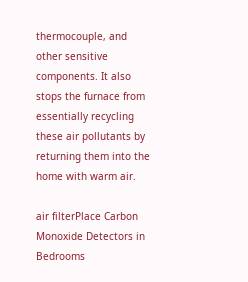thermocouple, and other sensitive components. It also stops the furnace from essentially recycling these air pollutants by returning them into the home with warm air.

air filterPlace Carbon Monoxide Detectors in Bedrooms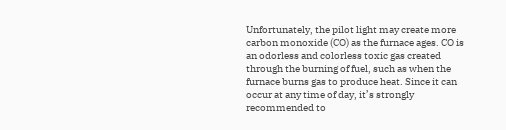Unfortunately, the pilot light may create more carbon monoxide (CO) as the furnace ages. CO is an odorless and colorless toxic gas created through the burning of fuel, such as when the furnace burns gas to produce heat. Since it can occur at any time of day, it’s strongly recommended to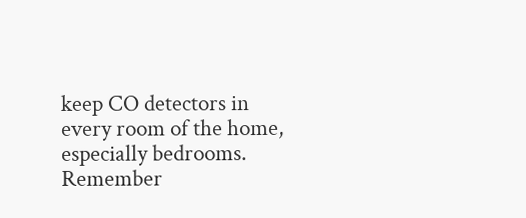keep CO detectors in every room of the home, especially bedrooms. Remember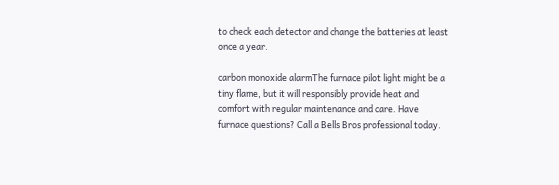to check each detector and change the batteries at least once a year.

carbon monoxide alarmThe furnace pilot light might be a tiny flame, but it will responsibly provide heat and comfort with regular maintenance and care. Have furnace questions? Call a Bells Bros professional today.